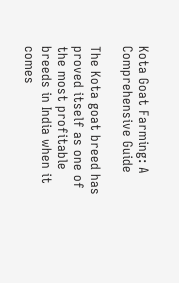Kota Goat Farming: A Comprehensive Guide

The Kota goat breed has proved itself as one of the most profitable breeds in India when it comes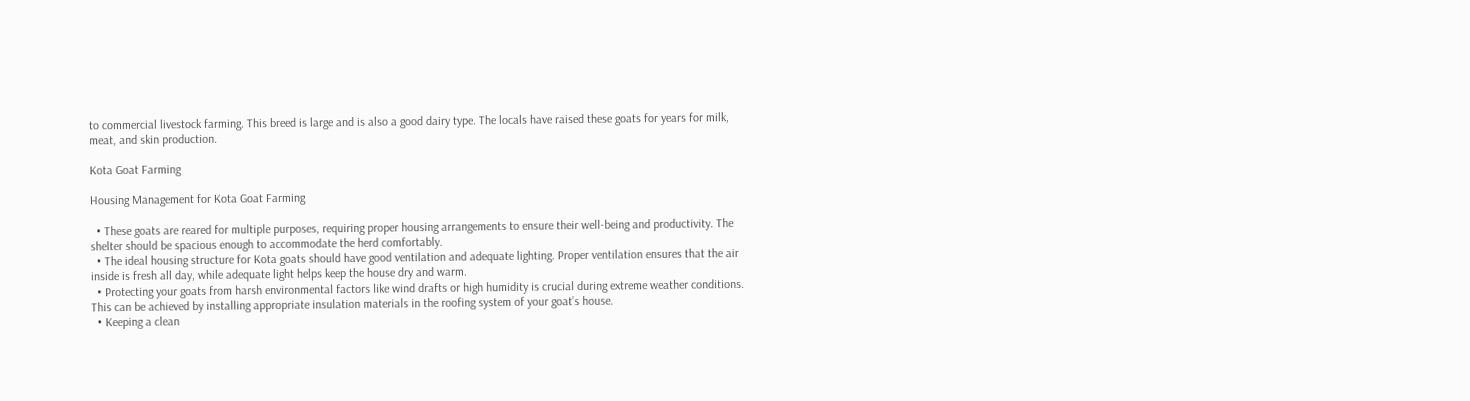to commercial livestock farming. This breed is large and is also a good dairy type. The locals have raised these goats for years for milk, meat, and skin production.

Kota Goat Farming

Housing Management for Kota Goat Farming

  • These goats are reared for multiple purposes, requiring proper housing arrangements to ensure their well-being and productivity. The shelter should be spacious enough to accommodate the herd comfortably.
  • The ideal housing structure for Kota goats should have good ventilation and adequate lighting. Proper ventilation ensures that the air inside is fresh all day, while adequate light helps keep the house dry and warm.
  • Protecting your goats from harsh environmental factors like wind drafts or high humidity is crucial during extreme weather conditions. This can be achieved by installing appropriate insulation materials in the roofing system of your goat’s house.
  • Keeping a clean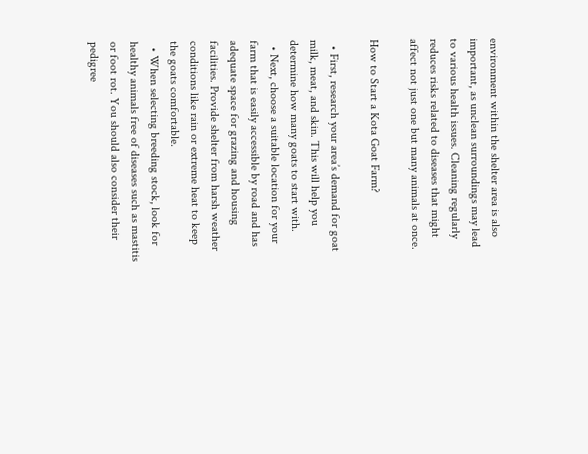environment within the shelter area is also important, as unclean surroundings may lead to various health issues. Cleaning regularly reduces risks related to diseases that might affect not just one but many animals at once.

How to Start a Kota Goat Farm?

  • First, research your area’s demand for goat milk, meat, and skin. This will help you determine how many goats to start with.
  • Next, choose a suitable location for your farm that is easily accessible by road and has adequate space for grazing and housing facilities. Provide shelter from harsh weather conditions like rain or extreme heat to keep the goats comfortable.
  • When selecting breeding stock, look for healthy animals free of diseases such as mastitis or foot rot. You should also consider their pedigree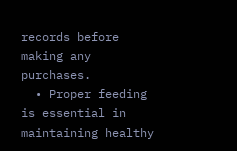records before making any purchases.
  • Proper feeding is essential in maintaining healthy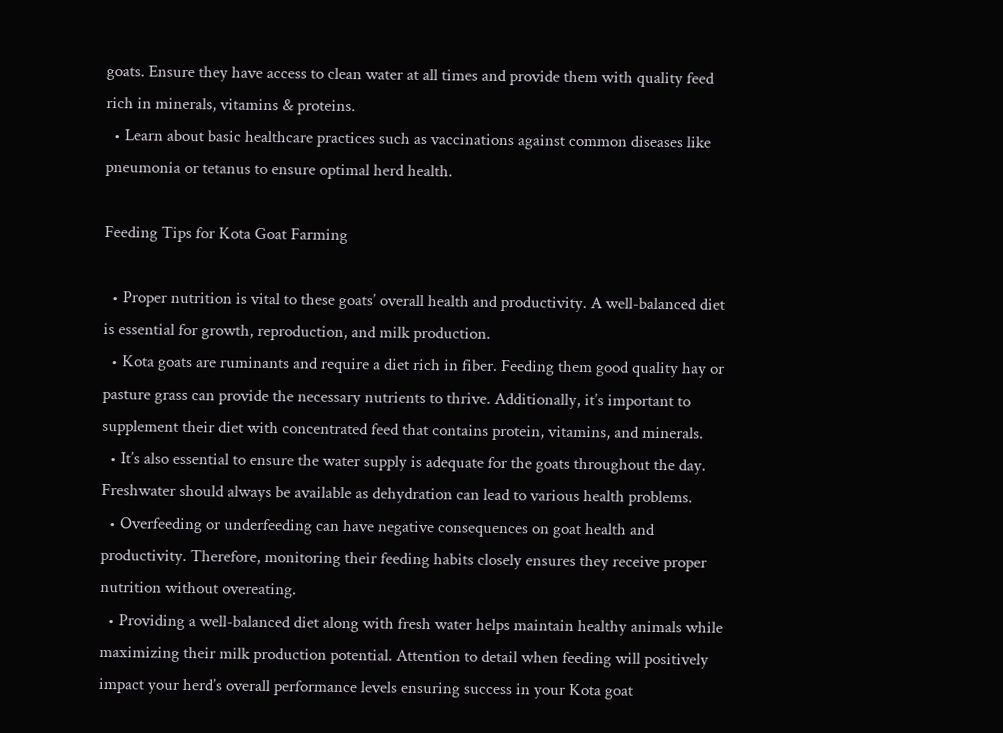goats. Ensure they have access to clean water at all times and provide them with quality feed rich in minerals, vitamins & proteins.
  • Learn about basic healthcare practices such as vaccinations against common diseases like pneumonia or tetanus to ensure optimal herd health.

Feeding Tips for Kota Goat Farming

  • Proper nutrition is vital to these goats’ overall health and productivity. A well-balanced diet is essential for growth, reproduction, and milk production.
  • Kota goats are ruminants and require a diet rich in fiber. Feeding them good quality hay or pasture grass can provide the necessary nutrients to thrive. Additionally, it’s important to supplement their diet with concentrated feed that contains protein, vitamins, and minerals.
  • It’s also essential to ensure the water supply is adequate for the goats throughout the day. Freshwater should always be available as dehydration can lead to various health problems.
  • Overfeeding or underfeeding can have negative consequences on goat health and productivity. Therefore, monitoring their feeding habits closely ensures they receive proper nutrition without overeating.
  • Providing a well-balanced diet along with fresh water helps maintain healthy animals while maximizing their milk production potential. Attention to detail when feeding will positively impact your herd’s overall performance levels ensuring success in your Kota goat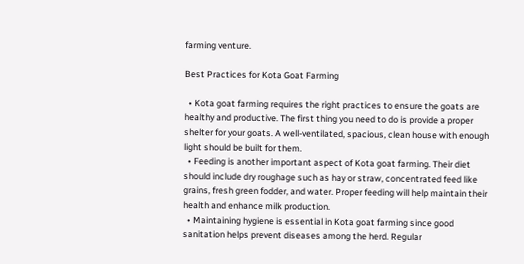farming venture.

Best Practices for Kota Goat Farming

  • Kota goat farming requires the right practices to ensure the goats are healthy and productive. The first thing you need to do is provide a proper shelter for your goats. A well-ventilated, spacious, clean house with enough light should be built for them.
  • Feeding is another important aspect of Kota goat farming. Their diet should include dry roughage such as hay or straw, concentrated feed like grains, fresh green fodder, and water. Proper feeding will help maintain their health and enhance milk production.
  • Maintaining hygiene is essential in Kota goat farming since good sanitation helps prevent diseases among the herd. Regular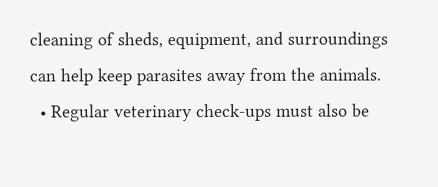cleaning of sheds, equipment, and surroundings can help keep parasites away from the animals.
  • Regular veterinary check-ups must also be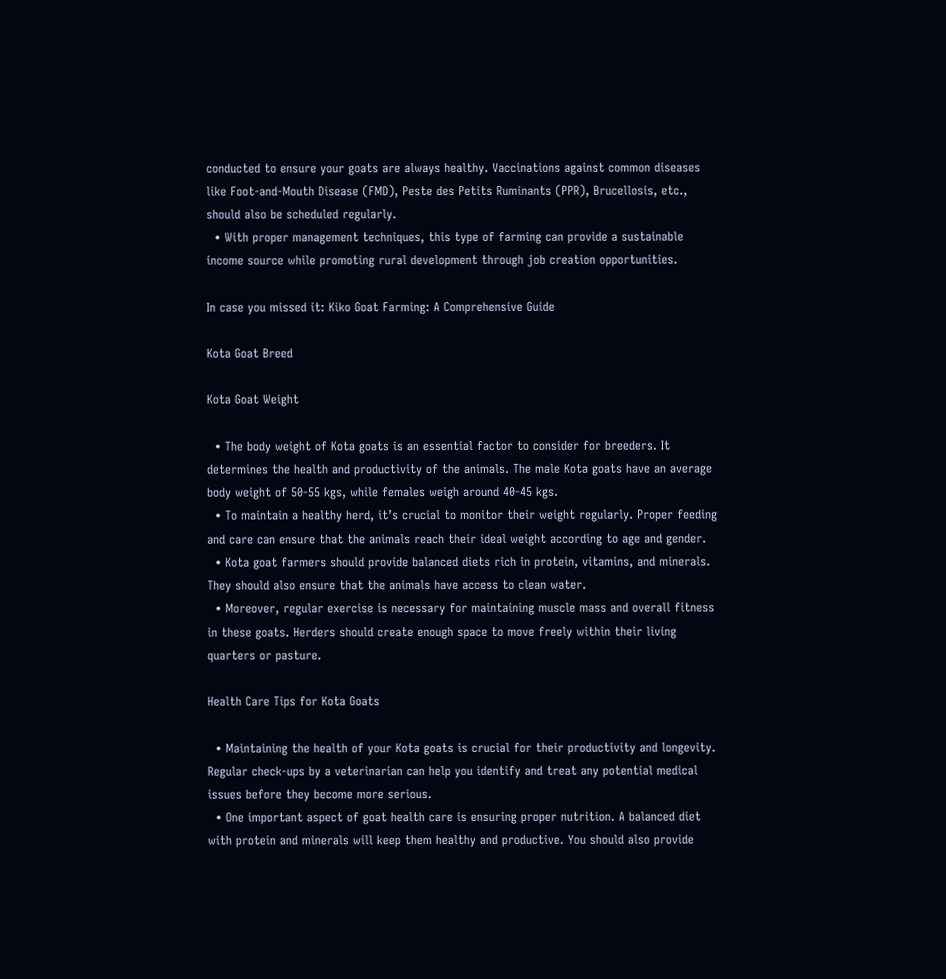conducted to ensure your goats are always healthy. Vaccinations against common diseases like Foot-and-Mouth Disease (FMD), Peste des Petits Ruminants (PPR), Brucellosis, etc., should also be scheduled regularly.
  • With proper management techniques, this type of farming can provide a sustainable income source while promoting rural development through job creation opportunities.

In case you missed it: Kiko Goat Farming: A Comprehensive Guide

Kota Goat Breed

Kota Goat Weight

  • The body weight of Kota goats is an essential factor to consider for breeders. It determines the health and productivity of the animals. The male Kota goats have an average body weight of 50-55 kgs, while females weigh around 40-45 kgs.
  • To maintain a healthy herd, it’s crucial to monitor their weight regularly. Proper feeding and care can ensure that the animals reach their ideal weight according to age and gender.
  • Kota goat farmers should provide balanced diets rich in protein, vitamins, and minerals. They should also ensure that the animals have access to clean water.
  • Moreover, regular exercise is necessary for maintaining muscle mass and overall fitness in these goats. Herders should create enough space to move freely within their living quarters or pasture.

Health Care Tips for Kota Goats

  • Maintaining the health of your Kota goats is crucial for their productivity and longevity. Regular check-ups by a veterinarian can help you identify and treat any potential medical issues before they become more serious.
  • One important aspect of goat health care is ensuring proper nutrition. A balanced diet with protein and minerals will keep them healthy and productive. You should also provide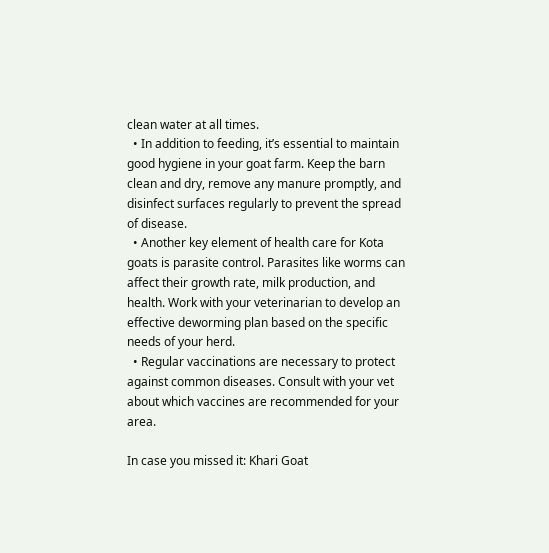clean water at all times.
  • In addition to feeding, it’s essential to maintain good hygiene in your goat farm. Keep the barn clean and dry, remove any manure promptly, and disinfect surfaces regularly to prevent the spread of disease.
  • Another key element of health care for Kota goats is parasite control. Parasites like worms can affect their growth rate, milk production, and health. Work with your veterinarian to develop an effective deworming plan based on the specific needs of your herd.
  • Regular vaccinations are necessary to protect against common diseases. Consult with your vet about which vaccines are recommended for your area.

In case you missed it: Khari Goat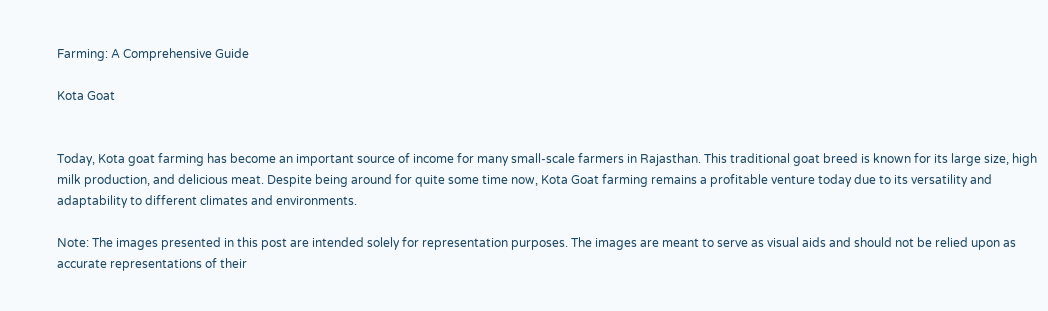Farming: A Comprehensive Guide

Kota Goat


Today, Kota goat farming has become an important source of income for many small-scale farmers in Rajasthan. This traditional goat breed is known for its large size, high milk production, and delicious meat. Despite being around for quite some time now, Kota Goat farming remains a profitable venture today due to its versatility and adaptability to different climates and environments.

Note: The images presented in this post are intended solely for representation purposes. The images are meant to serve as visual aids and should not be relied upon as accurate representations of their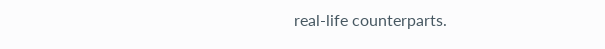real-life counterparts.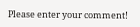Please enter your comment!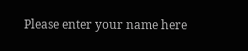Please enter your name here